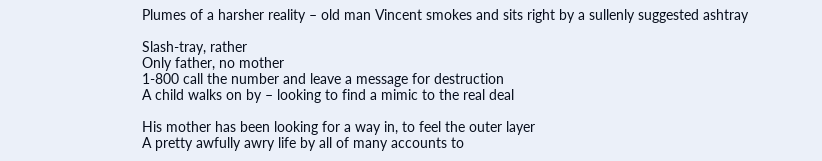Plumes of a harsher reality – old man Vincent smokes and sits right by a sullenly suggested ashtray

Slash-tray, rather
Only father, no mother
1-800 call the number and leave a message for destruction
A child walks on by – looking to find a mimic to the real deal

His mother has been looking for a way in, to feel the outer layer
A pretty awfully awry life by all of many accounts to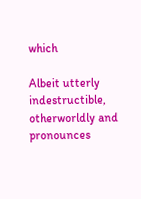which

Albeit utterly indestructible, otherworldly and pronounces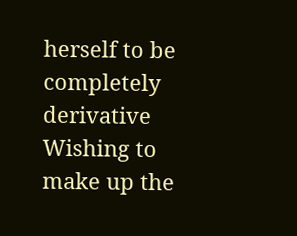herself to be completely derivative
Wishing to make up the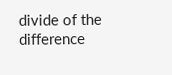divide of the difference